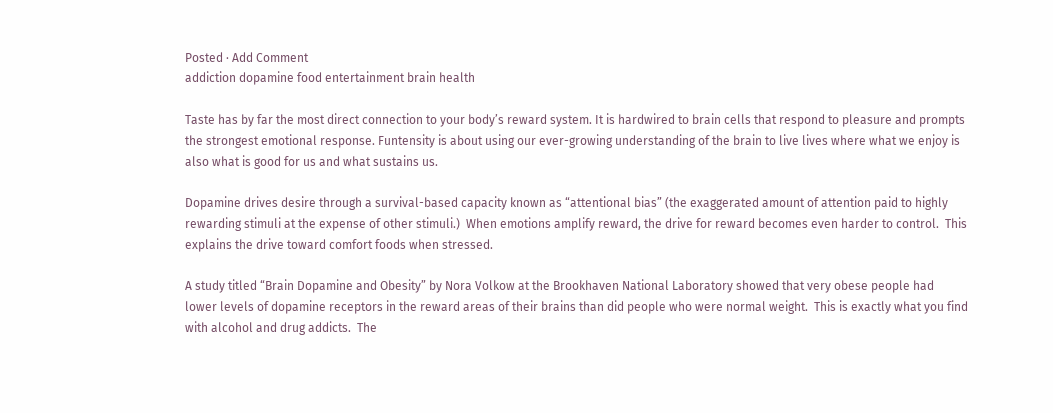Posted · Add Comment
addiction dopamine food entertainment brain health

Taste has by far the most direct connection to your body’s reward system. It is hardwired to brain cells that respond to pleasure and prompts the strongest emotional response. Funtensity is about using our ever-growing understanding of the brain to live lives where what we enjoy is also what is good for us and what sustains us.

Dopamine drives desire through a survival-based capacity known as “attentional bias” (the exaggerated amount of attention paid to highly rewarding stimuli at the expense of other stimuli.)  When emotions amplify reward, the drive for reward becomes even harder to control.  This explains the drive toward comfort foods when stressed.

A study titled “Brain Dopamine and Obesity” by Nora Volkow at the Brookhaven National Laboratory showed that very obese people had lower levels of dopamine receptors in the reward areas of their brains than did people who were normal weight.  This is exactly what you find with alcohol and drug addicts.  The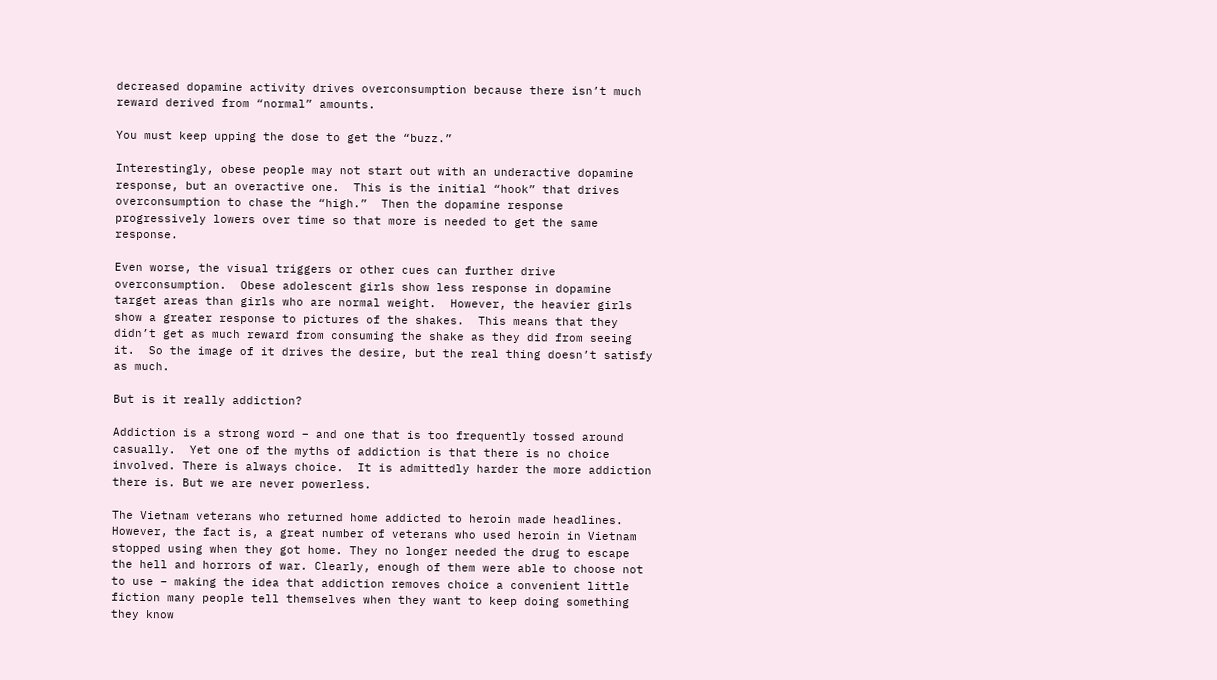decreased dopamine activity drives overconsumption because there isn’t much reward derived from “normal” amounts.

You must keep upping the dose to get the “buzz.”

Interestingly, obese people may not start out with an underactive dopamine response, but an overactive one.  This is the initial “hook” that drives overconsumption to chase the “high.”  Then the dopamine response progressively lowers over time so that more is needed to get the same response.

Even worse, the visual triggers or other cues can further drive overconsumption.  Obese adolescent girls show less response in dopamine target areas than girls who are normal weight.  However, the heavier girls show a greater response to pictures of the shakes.  This means that they didn’t get as much reward from consuming the shake as they did from seeing it.  So the image of it drives the desire, but the real thing doesn’t satisfy as much.

But is it really addiction?

Addiction is a strong word – and one that is too frequently tossed around casually.  Yet one of the myths of addiction is that there is no choice involved. There is always choice.  It is admittedly harder the more addiction there is. But we are never powerless.

The Vietnam veterans who returned home addicted to heroin made headlines. However, the fact is, a great number of veterans who used heroin in Vietnam stopped using when they got home. They no longer needed the drug to escape the hell and horrors of war. Clearly, enough of them were able to choose not to use – making the idea that addiction removes choice a convenient little fiction many people tell themselves when they want to keep doing something they know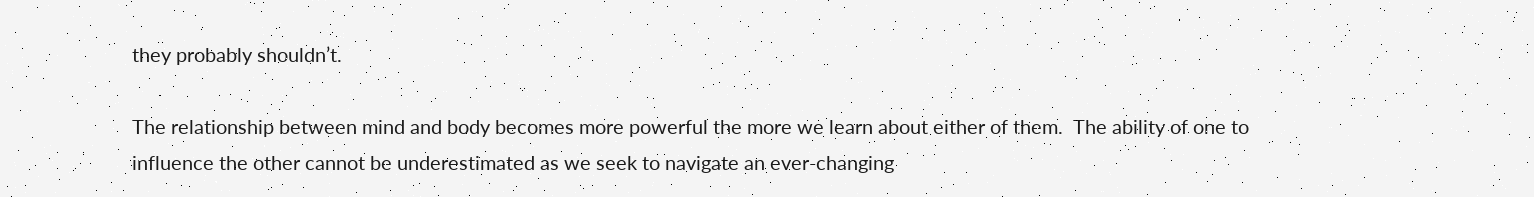they probably shouldn’t.

The relationship between mind and body becomes more powerful the more we learn about either of them.  The ability of one to influence the other cannot be underestimated as we seek to navigate an ever-changing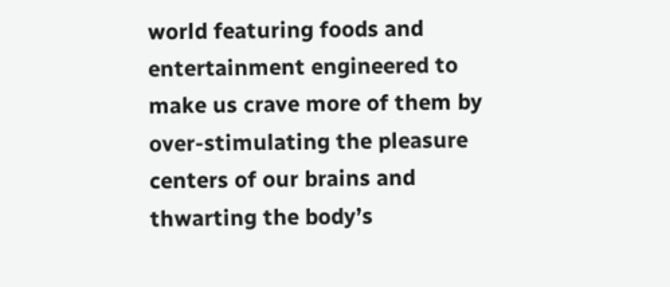world featuring foods and entertainment engineered to make us crave more of them by over-stimulating the pleasure centers of our brains and thwarting the body’s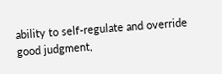ability to self-regulate and override good judgment,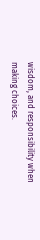wisdom, and responsibility when making choices.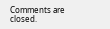Comments are closed.